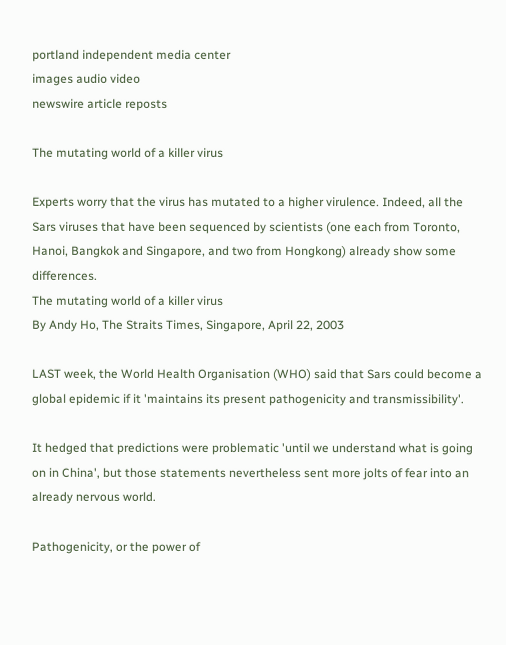portland independent media center
images audio video
newswire article reposts

The mutating world of a killer virus

Experts worry that the virus has mutated to a higher virulence. Indeed, all the Sars viruses that have been sequenced by scientists (one each from Toronto, Hanoi, Bangkok and Singapore, and two from Hongkong) already show some differences.
The mutating world of a killer virus
By Andy Ho, The Straits Times, Singapore, April 22, 2003

LAST week, the World Health Organisation (WHO) said that Sars could become a global epidemic if it 'maintains its present pathogenicity and transmissibility'.

It hedged that predictions were problematic 'until we understand what is going on in China', but those statements nevertheless sent more jolts of fear into an already nervous world.

Pathogenicity, or the power of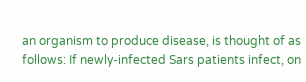an organism to produce disease, is thought of as follows: If newly-infected Sars patients infect, on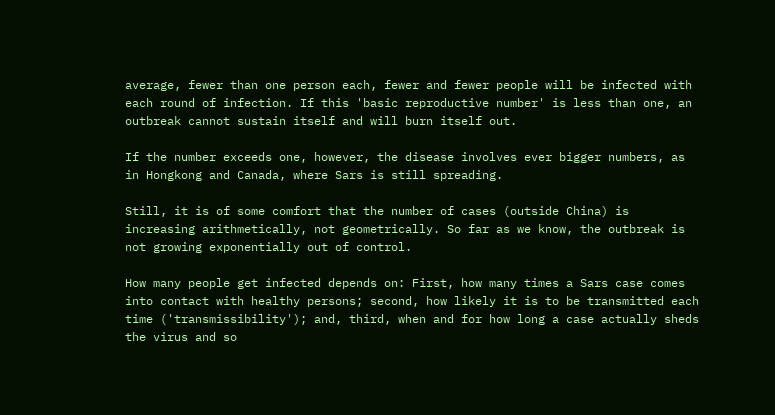average, fewer than one person each, fewer and fewer people will be infected with each round of infection. If this 'basic reproductive number' is less than one, an outbreak cannot sustain itself and will burn itself out.

If the number exceeds one, however, the disease involves ever bigger numbers, as in Hongkong and Canada, where Sars is still spreading.

Still, it is of some comfort that the number of cases (outside China) is increasing arithmetically, not geometrically. So far as we know, the outbreak is not growing exponentially out of control.

How many people get infected depends on: First, how many times a Sars case comes into contact with healthy persons; second, how likely it is to be transmitted each time ('transmissibility'); and, third, when and for how long a case actually sheds the virus and so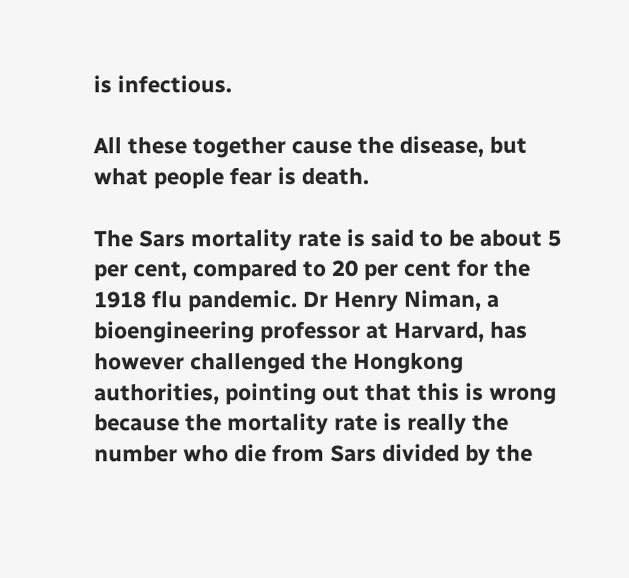is infectious.

All these together cause the disease, but what people fear is death.

The Sars mortality rate is said to be about 5 per cent, compared to 20 per cent for the 1918 flu pandemic. Dr Henry Niman, a bioengineering professor at Harvard, has however challenged the Hongkong authorities, pointing out that this is wrong because the mortality rate is really the number who die from Sars divided by the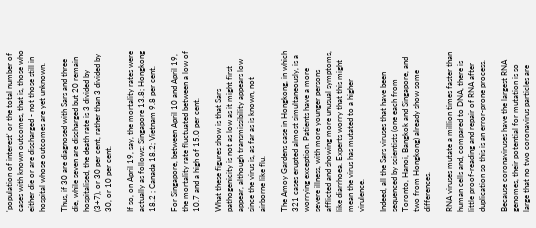'population of interest' or the total number of cases with known outcomes, that is, those who either die or are discharged - not those still in hospital whose outcomes are yet unknown.

Thus, if 30 are diagnosed with Sars and three die, while seven are discharged but 20 remain hospitalised, the death rate is 3 divided by (3+7), or 30 per cent, rather than 3 divided by 30, or 10 per cent.

If so, on April 19, say, the mortality rates were actually as follows: Singapore 13.8; Hongkong 18.2 ; Canada 18.2; Vietnam 9.8 per cent.

For Singapore, between April 10 and April 19, the mortality rate fluctuated between a low of 10.7 and a high of 15.0 per cent.

What these figures show is that Sars pathogenicity is not as low as it might first appear, although transmissibility appears low since the virus is, as far as is known, not airborne like flu.

The Amoy Gardens case in Hongkong, in which 321 cases erupted almost simultaneously, is a worrying exception. Patients have a more severe illness, with more younger persons afflicted and showing more unusual symptoms, like diarrhoea. Experts worry that this might mean the virus has mutated to a higher virulence.

Indeed, all the Sars viruses that have been sequenced by scientists (one each from Toronto, Hanoi, Bangkok and Singapore, and two from Hongkong) already show some differences.

RNA viruses mutate a million times faster than human cells and, compared to DNA, there is little proof-reading and repair of RNA after duplication so this is an error-prone process.

Because coronaviruses have the largest RNA genomes, their potential for mutation is so large that no two coronavirus particles are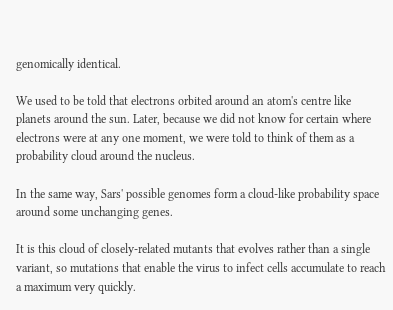genomically identical.

We used to be told that electrons orbited around an atom's centre like planets around the sun. Later, because we did not know for certain where electrons were at any one moment, we were told to think of them as a probability cloud around the nucleus.

In the same way, Sars' possible genomes form a cloud-like probability space around some unchanging genes.

It is this cloud of closely-related mutants that evolves rather than a single variant, so mutations that enable the virus to infect cells accumulate to reach a maximum very quickly.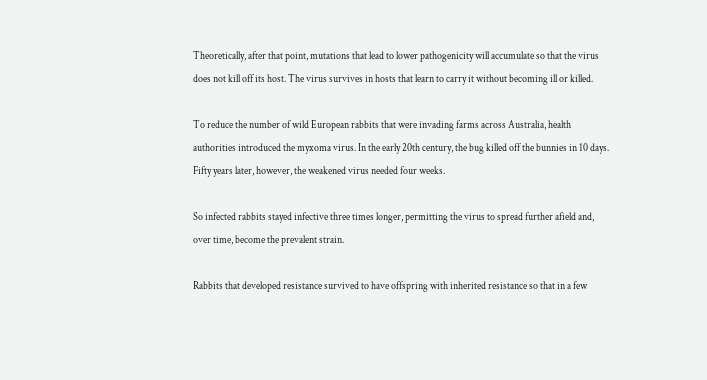Theoretically, after that point, mutations that lead to lower pathogenicity will accumulate so that the virus does not kill off its host. The virus survives in hosts that learn to carry it without becoming ill or killed.

To reduce the number of wild European rabbits that were invading farms across Australia, health authorities introduced the myxoma virus. In the early 20th century, the bug killed off the bunnies in 10 days. Fifty years later, however, the weakened virus needed four weeks.

So infected rabbits stayed infective three times longer, permitting the virus to spread further afield and, over time, become the prevalent strain.

Rabbits that developed resistance survived to have offspring with inherited resistance so that in a few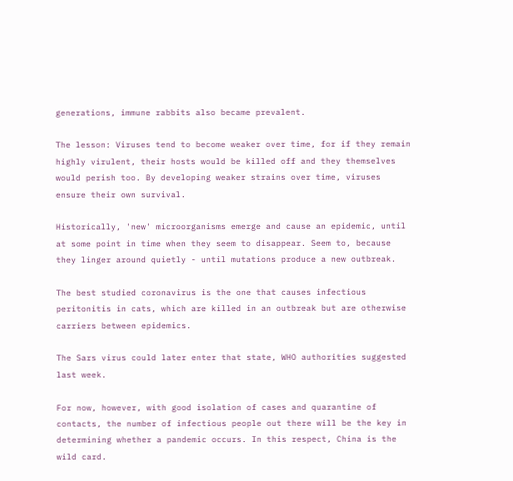generations, immune rabbits also became prevalent.

The lesson: Viruses tend to become weaker over time, for if they remain highly virulent, their hosts would be killed off and they themselves would perish too. By developing weaker strains over time, viruses ensure their own survival.

Historically, 'new' microorganisms emerge and cause an epidemic, until at some point in time when they seem to disappear. Seem to, because they linger around quietly - until mutations produce a new outbreak.

The best studied coronavirus is the one that causes infectious peritonitis in cats, which are killed in an outbreak but are otherwise carriers between epidemics.

The Sars virus could later enter that state, WHO authorities suggested last week.

For now, however, with good isolation of cases and quarantine of contacts, the number of infectious people out there will be the key in determining whether a pandemic occurs. In this respect, China is the wild card.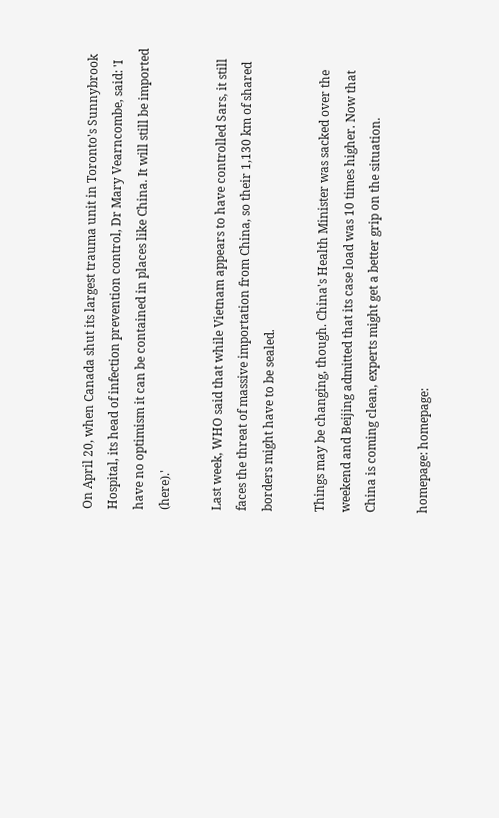On April 20, when Canada shut its largest trauma unit in Toronto's Sunnybrook Hospital, its head of infection prevention control, Dr Mary Vearncombe, said: 'I have no optimism it can be contained in places like China. It will still be imported (here).'

Last week, WHO said that while Vietnam appears to have controlled Sars, it still faces the threat of massive importation from China, so their 1,130 km of shared borders might have to be sealed.

Things may be changing, though. China's Health Minister was sacked over the weekend and Beijing admitted that its case load was 10 times higher. Now that China is coming clean, experts might get a better grip on the situation.

homepage: homepage: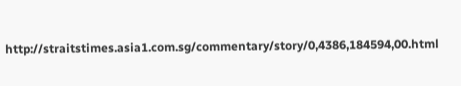http://straitstimes.asia1.com.sg/commentary/story/0,4386,184594,00.html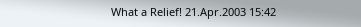What a Relief! 21.Apr.2003 15:42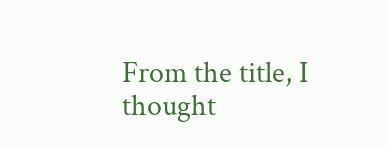From the title, I thought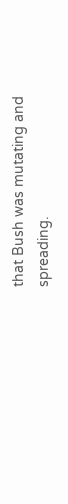that Bush was mutating and spreading.